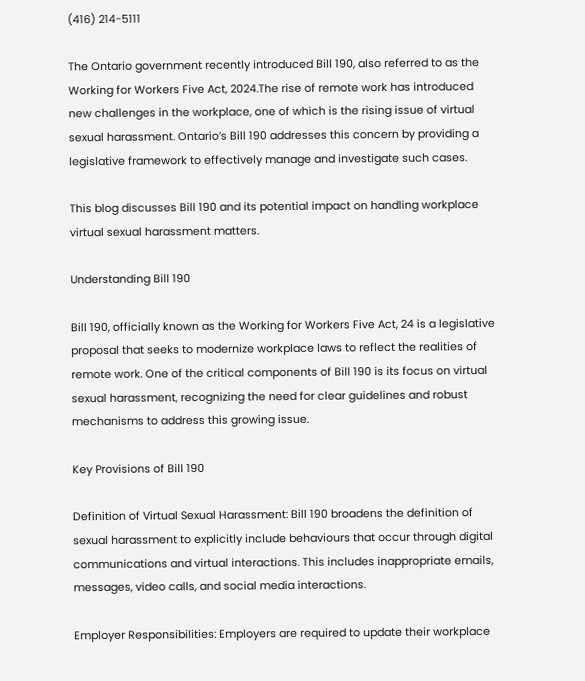(416) 214-5111

The Ontario government recently introduced Bill 190, also referred to as the Working for Workers Five Act, 2024.The rise of remote work has introduced new challenges in the workplace, one of which is the rising issue of virtual sexual harassment. Ontario’s Bill 190 addresses this concern by providing a legislative framework to effectively manage and investigate such cases.

This blog discusses Bill 190 and its potential impact on handling workplace virtual sexual harassment matters.

Understanding Bill 190

Bill 190, officially known as the Working for Workers Five Act, 24 is a legislative proposal that seeks to modernize workplace laws to reflect the realities of remote work. One of the critical components of Bill 190 is its focus on virtual sexual harassment, recognizing the need for clear guidelines and robust mechanisms to address this growing issue.

Key Provisions of Bill 190

Definition of Virtual Sexual Harassment: Bill 190 broadens the definition of sexual harassment to explicitly include behaviours that occur through digital communications and virtual interactions. This includes inappropriate emails, messages, video calls, and social media interactions.

Employer Responsibilities: Employers are required to update their workplace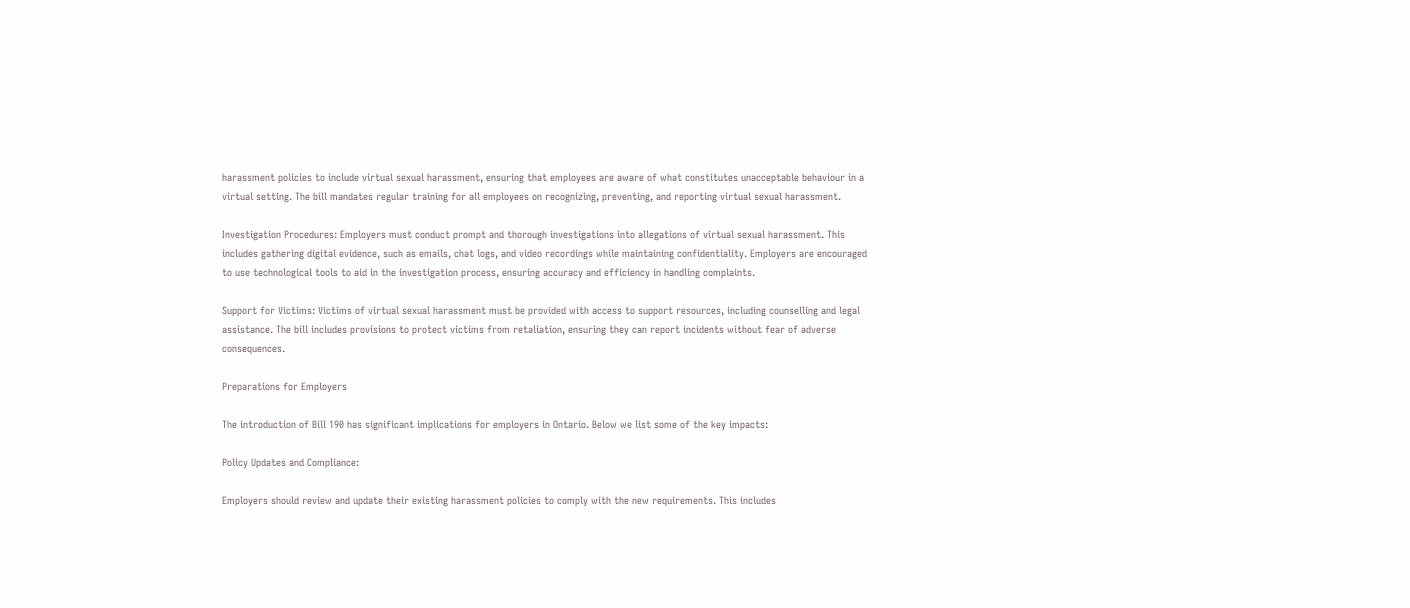harassment policies to include virtual sexual harassment, ensuring that employees are aware of what constitutes unacceptable behaviour in a virtual setting. The bill mandates regular training for all employees on recognizing, preventing, and reporting virtual sexual harassment.

Investigation Procedures: Employers must conduct prompt and thorough investigations into allegations of virtual sexual harassment. This includes gathering digital evidence, such as emails, chat logs, and video recordings while maintaining confidentiality. Employers are encouraged to use technological tools to aid in the investigation process, ensuring accuracy and efficiency in handling complaints.

Support for Victims: Victims of virtual sexual harassment must be provided with access to support resources, including counselling and legal assistance. The bill includes provisions to protect victims from retaliation, ensuring they can report incidents without fear of adverse consequences.

Preparations for Employers

The introduction of Bill 190 has significant implications for employers in Ontario. Below we list some of the key impacts:

Policy Updates and Compliance:

Employers should review and update their existing harassment policies to comply with the new requirements. This includes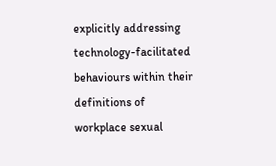explicitly addressing technology-facilitated behaviours within their definitions of workplace sexual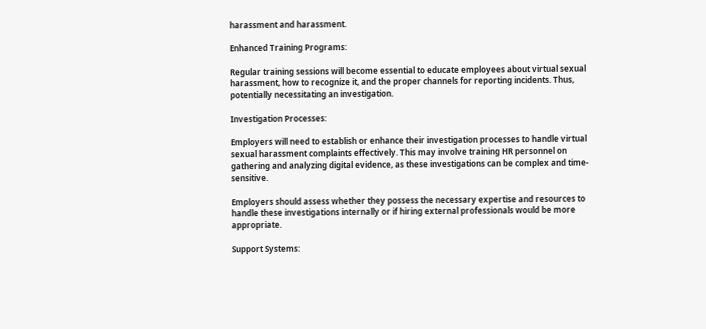harassment and harassment.

Enhanced Training Programs:

Regular training sessions will become essential to educate employees about virtual sexual harassment, how to recognize it, and the proper channels for reporting incidents. Thus, potentially necessitating an investigation.

Investigation Processes:

Employers will need to establish or enhance their investigation processes to handle virtual sexual harassment complaints effectively. This may involve training HR personnel on gathering and analyzing digital evidence, as these investigations can be complex and time-sensitive.

Employers should assess whether they possess the necessary expertise and resources to handle these investigations internally or if hiring external professionals would be more appropriate.

Support Systems: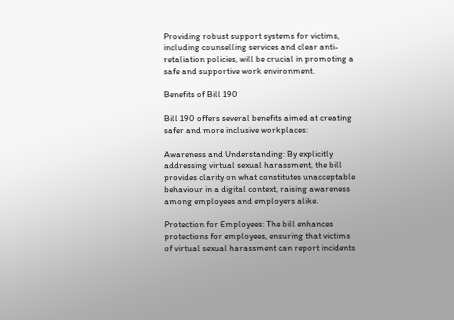Providing robust support systems for victims, including counselling services and clear anti-retaliation policies, will be crucial in promoting a safe and supportive work environment.

Benefits of Bill 190

Bill 190 offers several benefits aimed at creating safer and more inclusive workplaces:

Awareness and Understanding: By explicitly addressing virtual sexual harassment, the bill provides clarity on what constitutes unacceptable behaviour in a digital context, raising awareness among employees and employers alike.

Protection for Employees: The bill enhances protections for employees, ensuring that victims of virtual sexual harassment can report incidents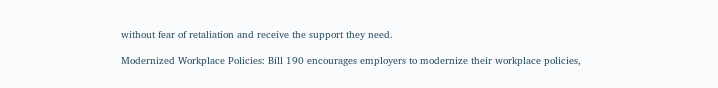without fear of retaliation and receive the support they need.

Modernized Workplace Policies: Bill 190 encourages employers to modernize their workplace policies,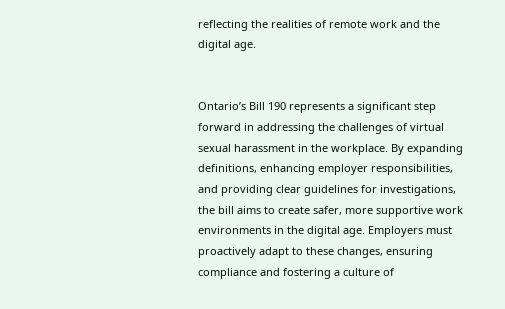reflecting the realities of remote work and the digital age.


Ontario’s Bill 190 represents a significant step forward in addressing the challenges of virtual sexual harassment in the workplace. By expanding definitions, enhancing employer responsibilities, and providing clear guidelines for investigations, the bill aims to create safer, more supportive work environments in the digital age. Employers must proactively adapt to these changes, ensuring compliance and fostering a culture of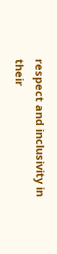respect and inclusivity in their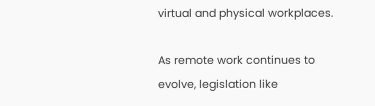virtual and physical workplaces.

As remote work continues to evolve, legislation like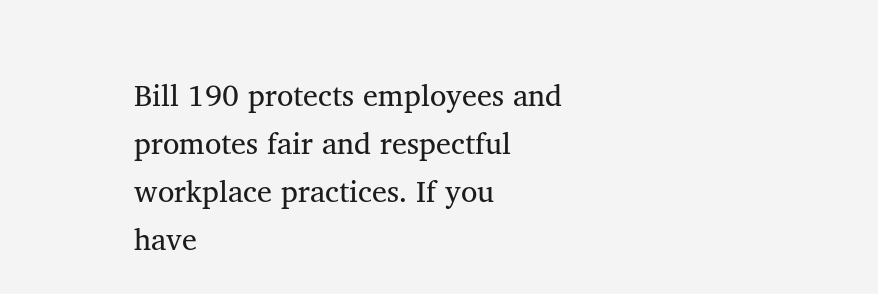Bill 190 protects employees and promotes fair and respectful workplace practices. If you have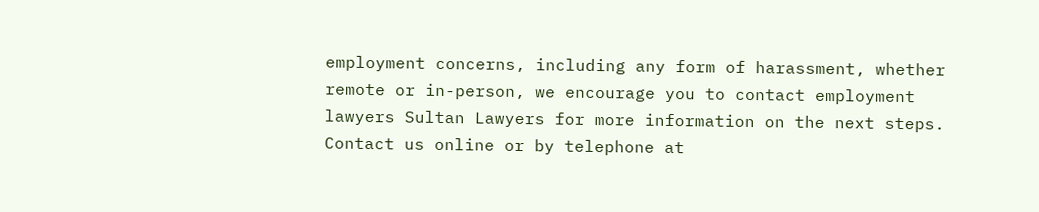employment concerns, including any form of harassment, whether remote or in-person, we encourage you to contact employment lawyers Sultan Lawyers for more information on the next steps. Contact us online or by telephone at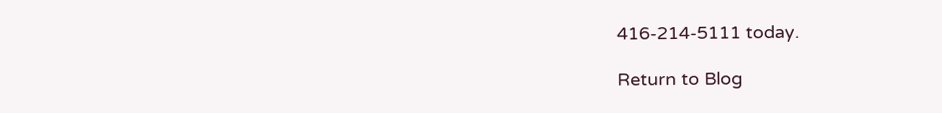416-214-5111 today.

Return to Blog